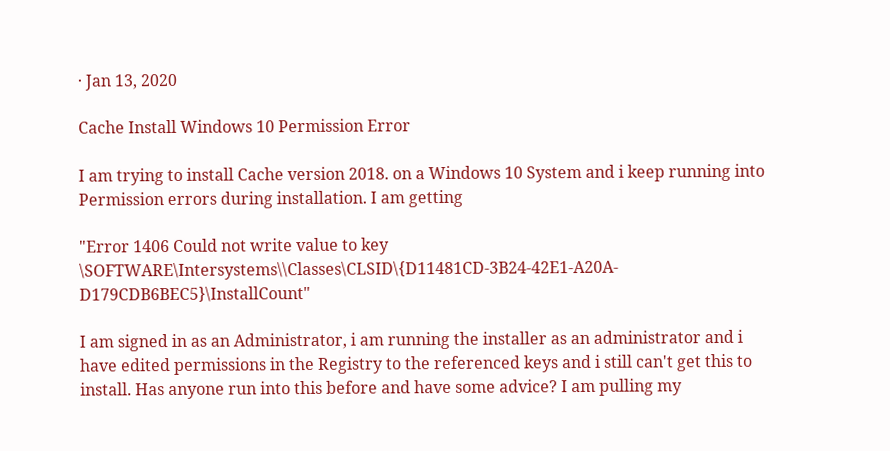· Jan 13, 2020

Cache Install Windows 10 Permission Error

I am trying to install Cache version 2018. on a Windows 10 System and i keep running into Permission errors during installation. I am getting

"Error 1406 Could not write value to key \SOFTWARE\Intersystems\\Classes\CLSID\{D11481CD-3B24-42E1-A20A-D179CDB6BEC5}\InstallCount"

I am signed in as an Administrator, i am running the installer as an administrator and i have edited permissions in the Registry to the referenced keys and i still can't get this to install. Has anyone run into this before and have some advice? I am pulling my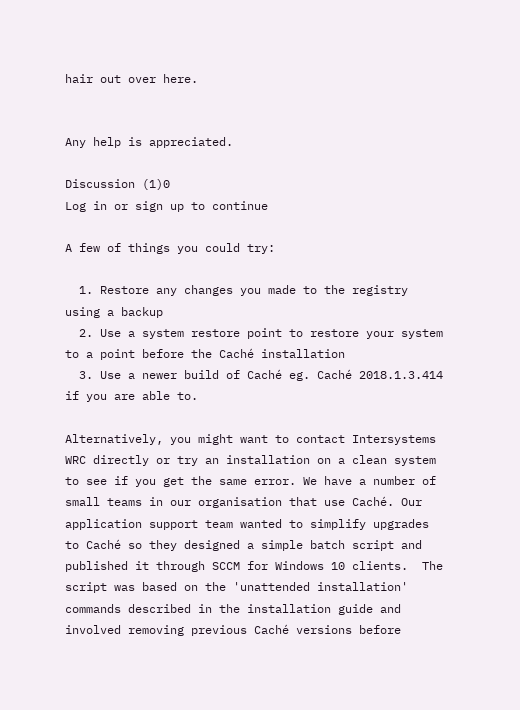hair out over here.


Any help is appreciated.

Discussion (1)0
Log in or sign up to continue

A few of things you could try:

  1. Restore any changes you made to the registry using a backup
  2. Use a system restore point to restore your system to a point before the Caché installation
  3. Use a newer build of Caché eg. Caché 2018.1.3.414 if you are able to.

Alternatively, you might want to contact Intersystems WRC directly or try an installation on a clean system to see if you get the same error. We have a number of small teams in our organisation that use Caché. Our application support team wanted to simplify upgrades to Caché so they designed a simple batch script and published it through SCCM for Windows 10 clients.  The script was based on the 'unattended installation' commands described in the installation guide and involved removing previous Caché versions before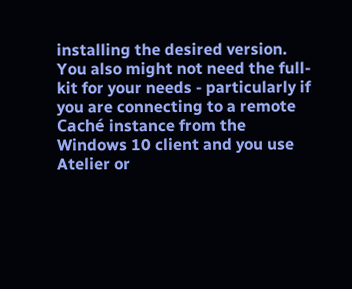installing the desired version. You also might not need the full-kit for your needs - particularly if you are connecting to a remote Caché instance from the Windows 10 client and you use Atelier or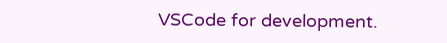VSCode for development.